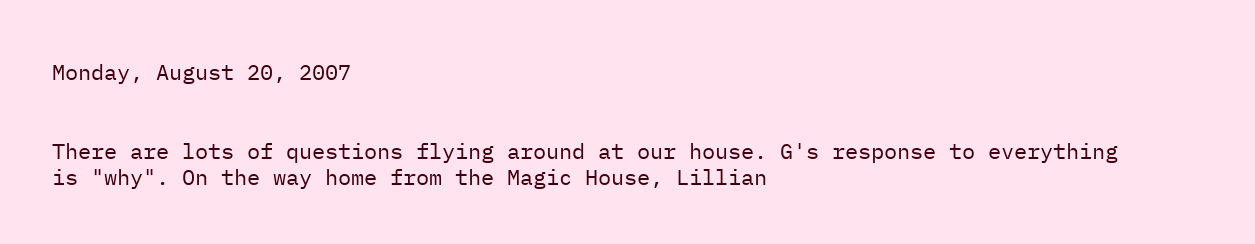Monday, August 20, 2007


There are lots of questions flying around at our house. G's response to everything is "why". On the way home from the Magic House, Lillian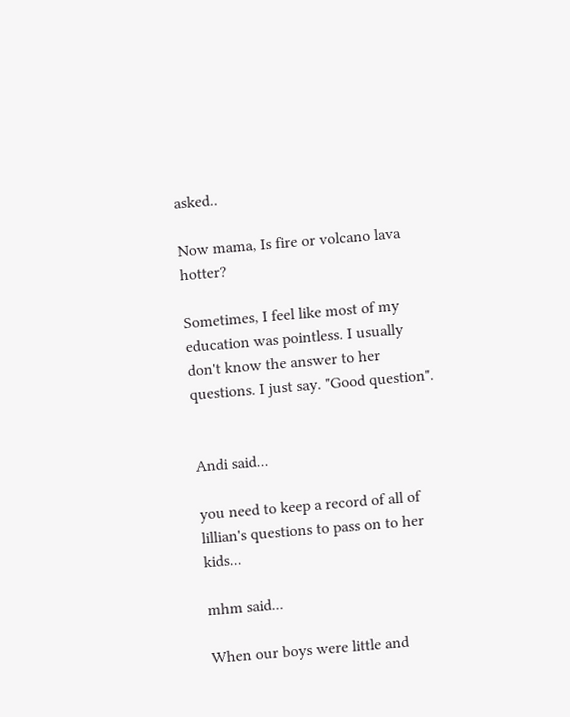asked..

Now mama, Is fire or volcano lava hotter?

Sometimes, I feel like most of my education was pointless. I usually don't know the answer to her questions. I just say. "Good question".


Andi said...

you need to keep a record of all of lillian's questions to pass on to her kids...

mhm said...

When our boys were little and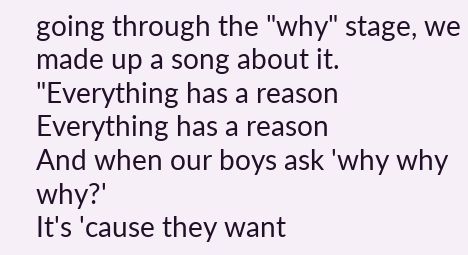going through the "why" stage, we made up a song about it.
"Everything has a reason
Everything has a reason
And when our boys ask 'why why why?'
It's 'cause they want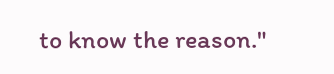to know the reason."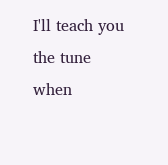I'll teach you the tune when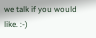we talk if you would like. :-)